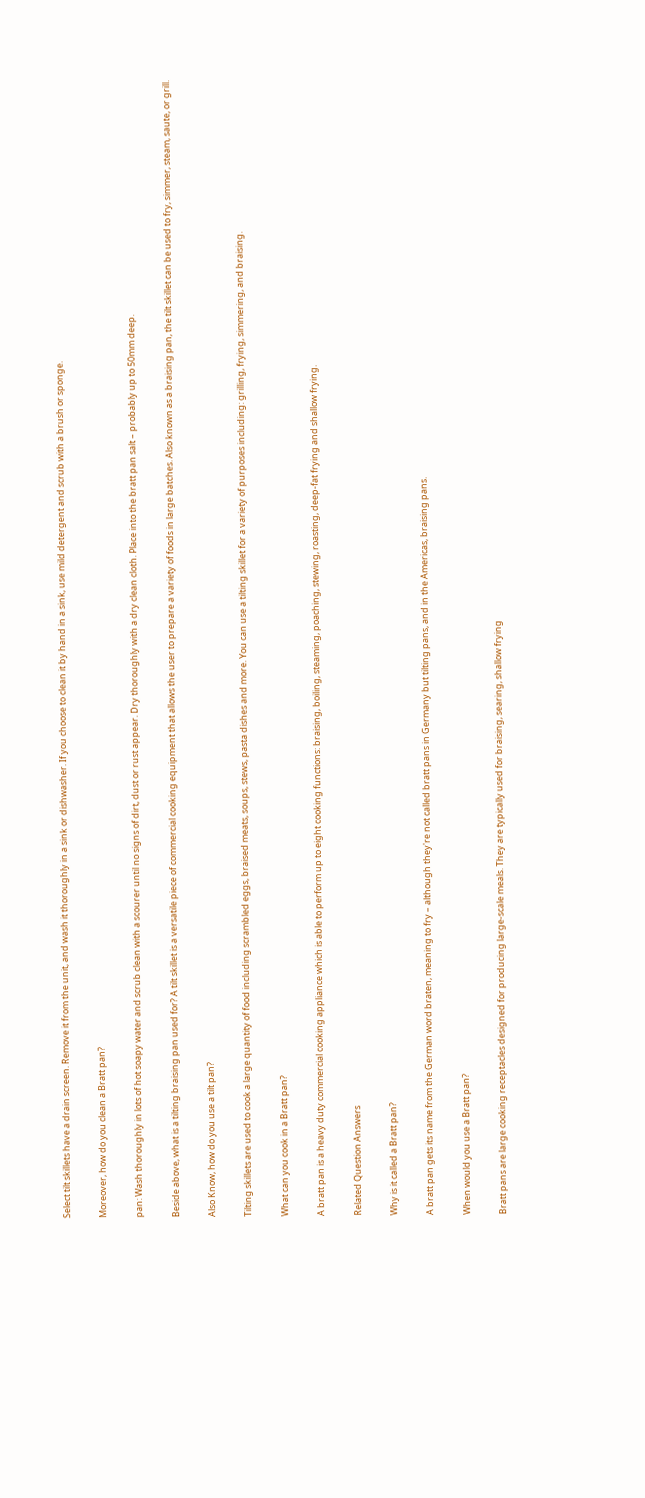Select tilt skillets have a drain screen. Remove it from the unit, and wash it thoroughly in a sink or dishwasher. If you choose to clean it by hand in a sink, use mild detergent and scrub with a brush or sponge.

Moreover, how do you clean a Bratt pan?

pan: Wash thoroughly in lots of hot soapy water and scrub clean with a scourer until no signs of dirt, dust or rust appear. Dry thoroughly with a dry clean cloth. Place into the bratt pan salt – probably up to 50mm deep.

Beside above, what is a tilting braising pan used for? A tilt skillet is a versatile piece of commercial cooking equipment that allows the user to prepare a variety of foods in large batches. Also known as a braising pan, the tilt skillet can be used to fry, simmer, steam, saute, or grill.

Also Know, how do you use a tilt pan?

Tilting skillets are used to cook a large quantity of food including scrambled eggs, braised meats, soups, stews, pasta dishes and more. You can use a tilting skillet for a variety of purposes including: grilling, frying, simmering, and braising.

What can you cook in a Bratt pan?

A bratt pan is a heavy duty commercial cooking appliance which is able to perform up to eight cooking functions: braising, boiling, steaming, poaching, stewing, roasting, deep-fat frying and shallow frying.

Related Question Answers

Why is it called a Bratt pan?

A bratt pan gets its name from the German word braten, meaning to fry – although they're not called bratt pans in Germany but tilting pans, and in the Americas, braising pans.

When would you use a Bratt pan?

Bratt pans are large cooking receptacles designed for producing large-scale meals. They are typically used for braising, searing, shallow frying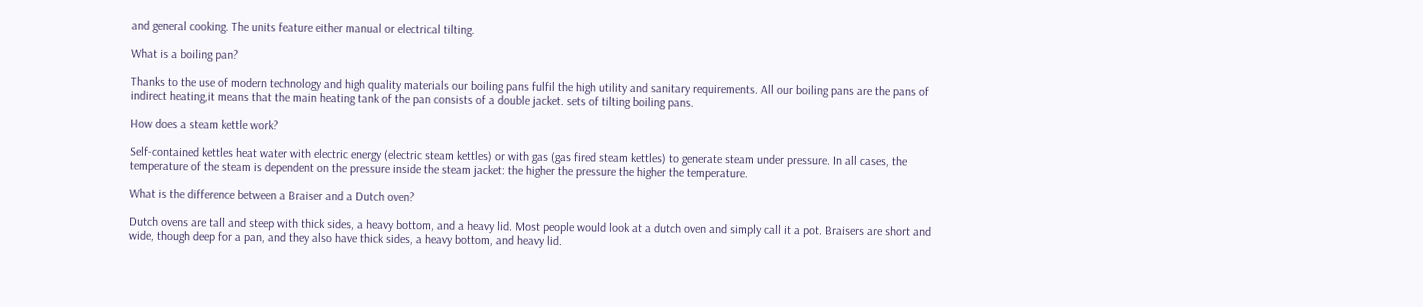and general cooking. The units feature either manual or electrical tilting.

What is a boiling pan?

Thanks to the use of modern technology and high quality materials our boiling pans fulfil the high utility and sanitary requirements. All our boiling pans are the pans of indirect heating,it means that the main heating tank of the pan consists of a double jacket. sets of tilting boiling pans.

How does a steam kettle work?

Self-contained kettles heat water with electric energy (electric steam kettles) or with gas (gas fired steam kettles) to generate steam under pressure. In all cases, the temperature of the steam is dependent on the pressure inside the steam jacket: the higher the pressure the higher the temperature.

What is the difference between a Braiser and a Dutch oven?

Dutch ovens are tall and steep with thick sides, a heavy bottom, and a heavy lid. Most people would look at a dutch oven and simply call it a pot. Braisers are short and wide, though deep for a pan, and they also have thick sides, a heavy bottom, and heavy lid.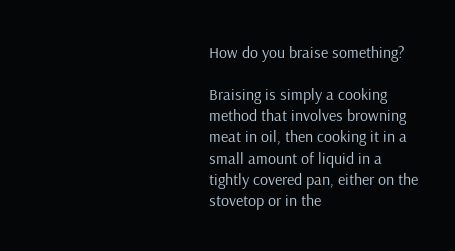How do you braise something?

Braising is simply a cooking method that involves browning meat in oil, then cooking it in a small amount of liquid in a tightly covered pan, either on the stovetop or in the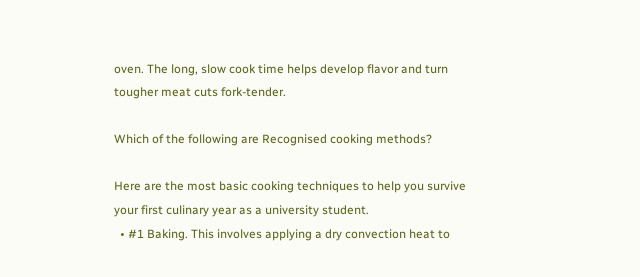oven. The long, slow cook time helps develop flavor and turn tougher meat cuts fork-tender.

Which of the following are Recognised cooking methods?

Here are the most basic cooking techniques to help you survive your first culinary year as a university student.
  • #1 Baking. This involves applying a dry convection heat to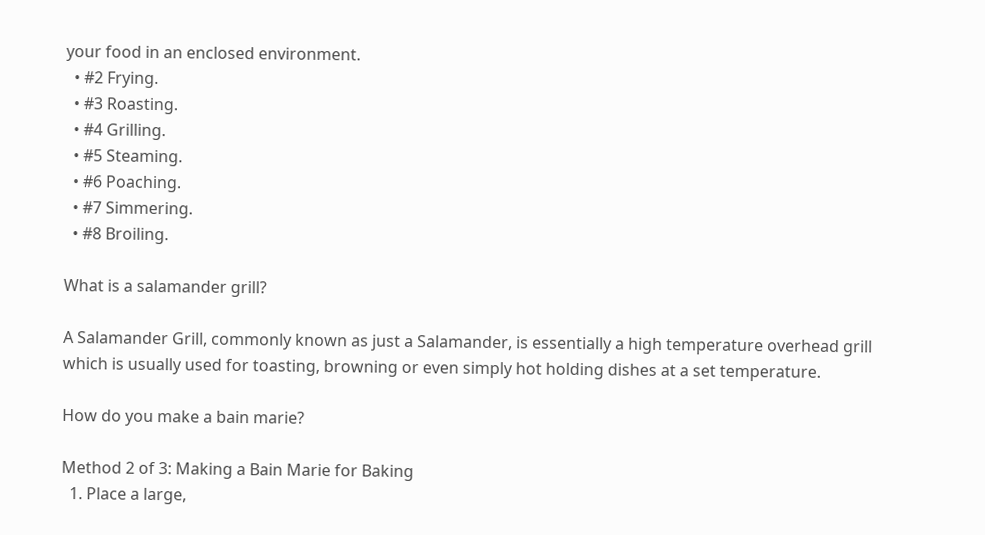your food in an enclosed environment.
  • #2 Frying.
  • #3 Roasting.
  • #4 Grilling.
  • #5 Steaming.
  • #6 Poaching.
  • #7 Simmering.
  • #8 Broiling.

What is a salamander grill?

A Salamander Grill, commonly known as just a Salamander, is essentially a high temperature overhead grill which is usually used for toasting, browning or even simply hot holding dishes at a set temperature.

How do you make a bain marie?

Method 2 of 3: Making a Bain Marie for Baking
  1. Place a large,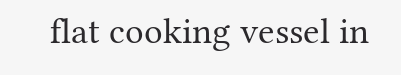flat cooking vessel in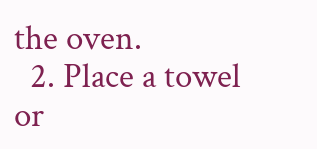the oven.
  2. Place a towel or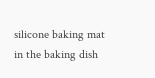silicone baking mat in the baking dish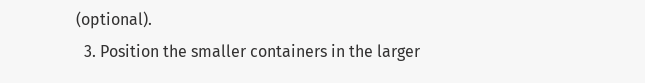(optional).
  3. Position the smaller containers in the larger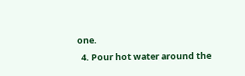one.
  4. Pour hot water around the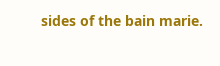sides of the bain marie.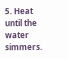5. Heat until the water simmers.